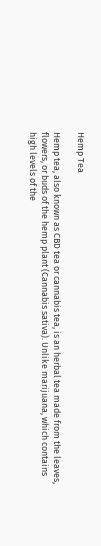Hemp Tea

Hemp tea, also known as CBD tea or cannabis tea, is an herbal tea made from the leaves, flowers, or buds of the hemp plant (Cannabis sativa). Unlike marijuana, which contains high levels of the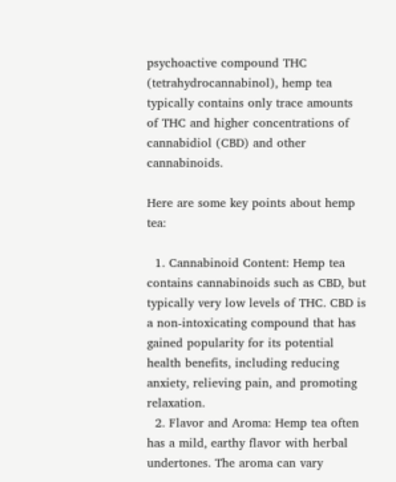psychoactive compound THC (tetrahydrocannabinol), hemp tea typically contains only trace amounts of THC and higher concentrations of cannabidiol (CBD) and other cannabinoids.

Here are some key points about hemp tea:

  1. Cannabinoid Content: Hemp tea contains cannabinoids such as CBD, but typically very low levels of THC. CBD is a non-intoxicating compound that has gained popularity for its potential health benefits, including reducing anxiety, relieving pain, and promoting relaxation.
  2. Flavor and Aroma: Hemp tea often has a mild, earthy flavor with herbal undertones. The aroma can vary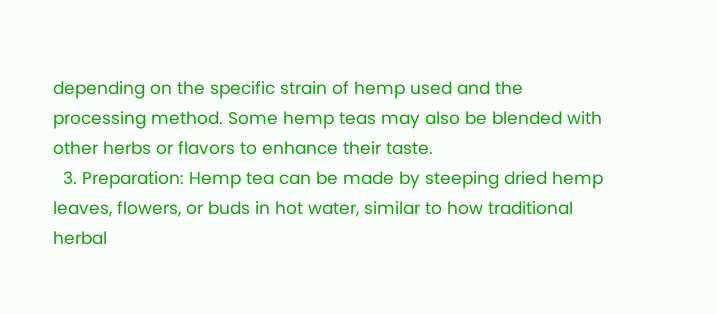depending on the specific strain of hemp used and the processing method. Some hemp teas may also be blended with other herbs or flavors to enhance their taste.
  3. Preparation: Hemp tea can be made by steeping dried hemp leaves, flowers, or buds in hot water, similar to how traditional herbal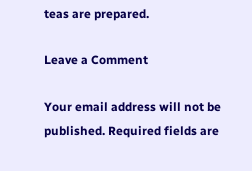teas are prepared.

Leave a Comment

Your email address will not be published. Required fields are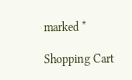marked *

Shopping Cart